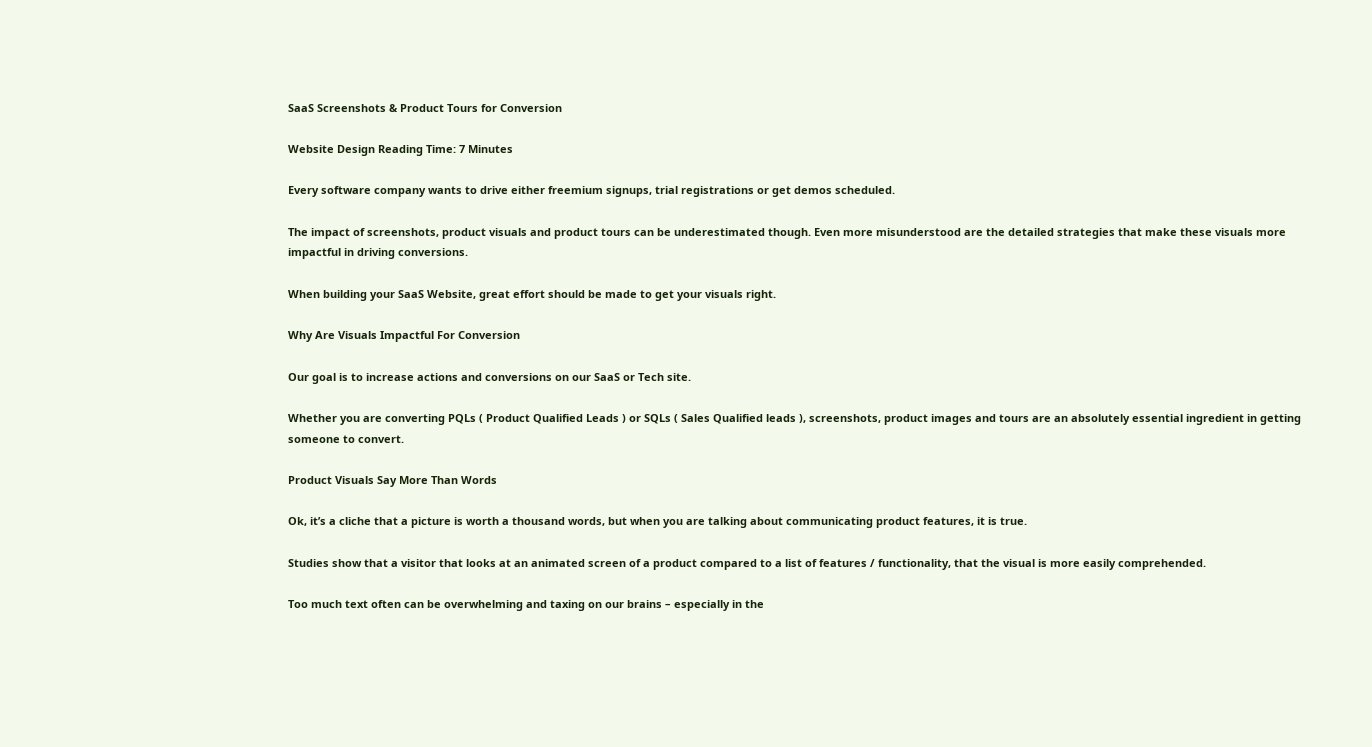SaaS Screenshots & Product Tours for Conversion

Website Design Reading Time: 7 Minutes

Every software company wants to drive either freemium signups, trial registrations or get demos scheduled.

The impact of screenshots, product visuals and product tours can be underestimated though. Even more misunderstood are the detailed strategies that make these visuals more impactful in driving conversions.

When building your SaaS Website, great effort should be made to get your visuals right.

Why Are Visuals Impactful For Conversion

Our goal is to increase actions and conversions on our SaaS or Tech site.

Whether you are converting PQLs ( Product Qualified Leads ) or SQLs ( Sales Qualified leads ), screenshots, product images and tours are an absolutely essential ingredient in getting someone to convert.

Product Visuals Say More Than Words

Ok, it’s a cliche that a picture is worth a thousand words, but when you are talking about communicating product features, it is true.

Studies show that a visitor that looks at an animated screen of a product compared to a list of features / functionality, that the visual is more easily comprehended.

Too much text often can be overwhelming and taxing on our brains – especially in the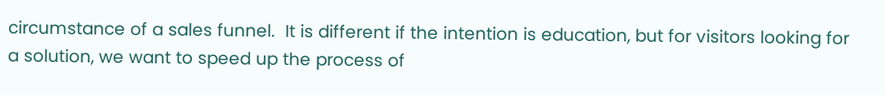circumstance of a sales funnel.  It is different if the intention is education, but for visitors looking for a solution, we want to speed up the process of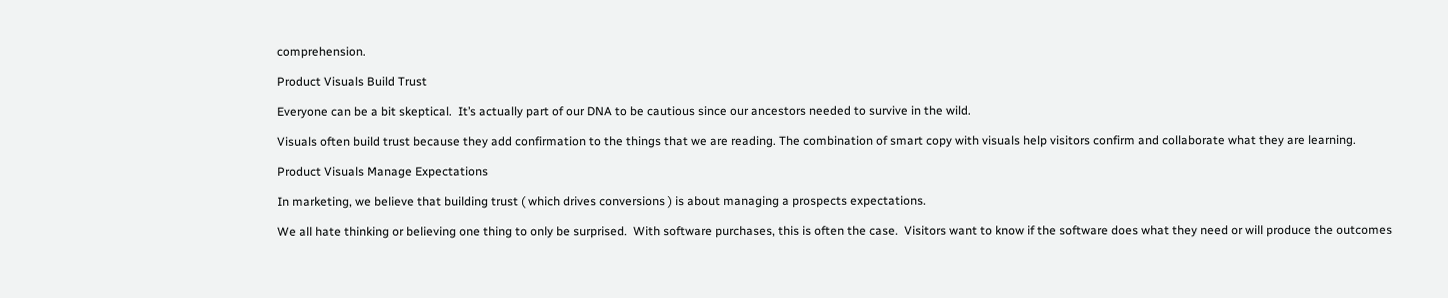comprehension.

Product Visuals Build Trust

Everyone can be a bit skeptical.  It’s actually part of our DNA to be cautious since our ancestors needed to survive in the wild.

Visuals often build trust because they add confirmation to the things that we are reading. The combination of smart copy with visuals help visitors confirm and collaborate what they are learning.

Product Visuals Manage Expectations

In marketing, we believe that building trust ( which drives conversions ) is about managing a prospects expectations.

We all hate thinking or believing one thing to only be surprised.  With software purchases, this is often the case.  Visitors want to know if the software does what they need or will produce the outcomes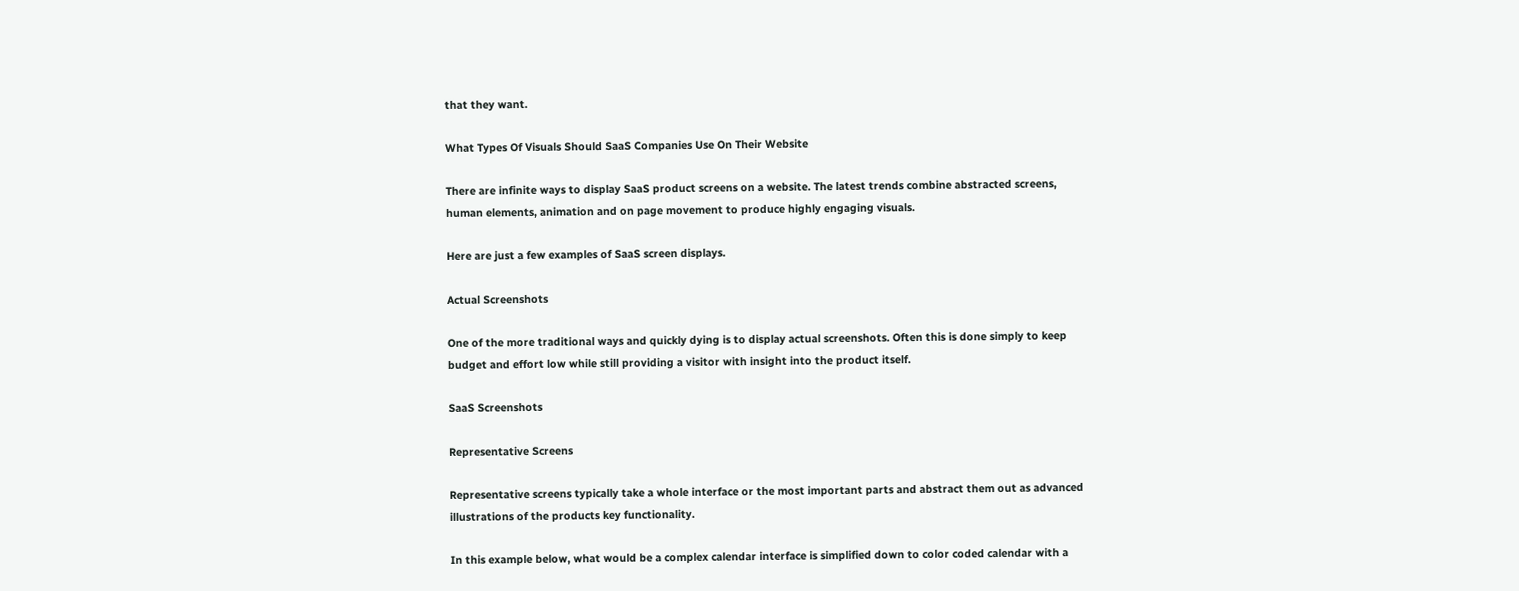that they want.

What Types Of Visuals Should SaaS Companies Use On Their Website

There are infinite ways to display SaaS product screens on a website. The latest trends combine abstracted screens, human elements, animation and on page movement to produce highly engaging visuals.

Here are just a few examples of SaaS screen displays.

Actual Screenshots

One of the more traditional ways and quickly dying is to display actual screenshots. Often this is done simply to keep budget and effort low while still providing a visitor with insight into the product itself.

SaaS Screenshots

Representative Screens

Representative screens typically take a whole interface or the most important parts and abstract them out as advanced illustrations of the products key functionality.

In this example below, what would be a complex calendar interface is simplified down to color coded calendar with a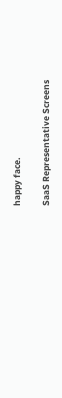happy face.

SaaS Representative Screens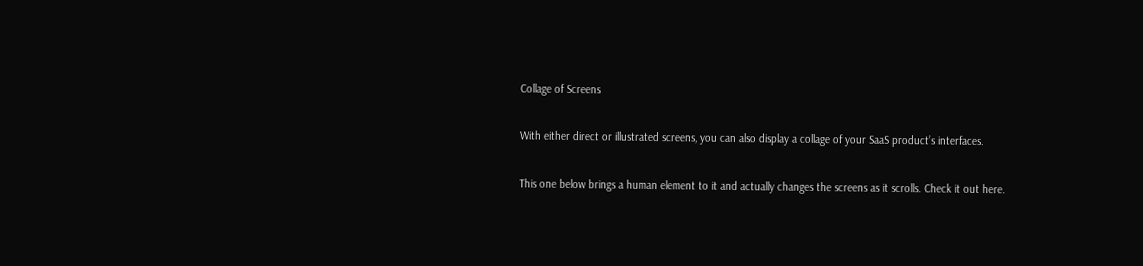Collage of Screens

With either direct or illustrated screens, you can also display a collage of your SaaS product’s interfaces.

This one below brings a human element to it and actually changes the screens as it scrolls. Check it out here.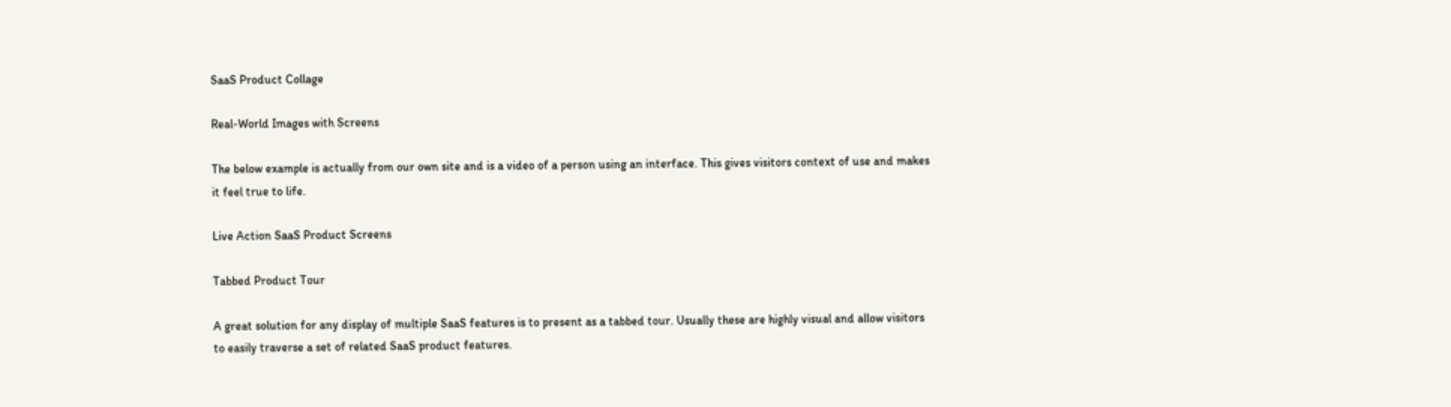SaaS Product Collage

Real-World Images with Screens

The below example is actually from our own site and is a video of a person using an interface. This gives visitors context of use and makes it feel true to life.

Live Action SaaS Product Screens

Tabbed Product Tour

A great solution for any display of multiple SaaS features is to present as a tabbed tour. Usually these are highly visual and allow visitors to easily traverse a set of related SaaS product features.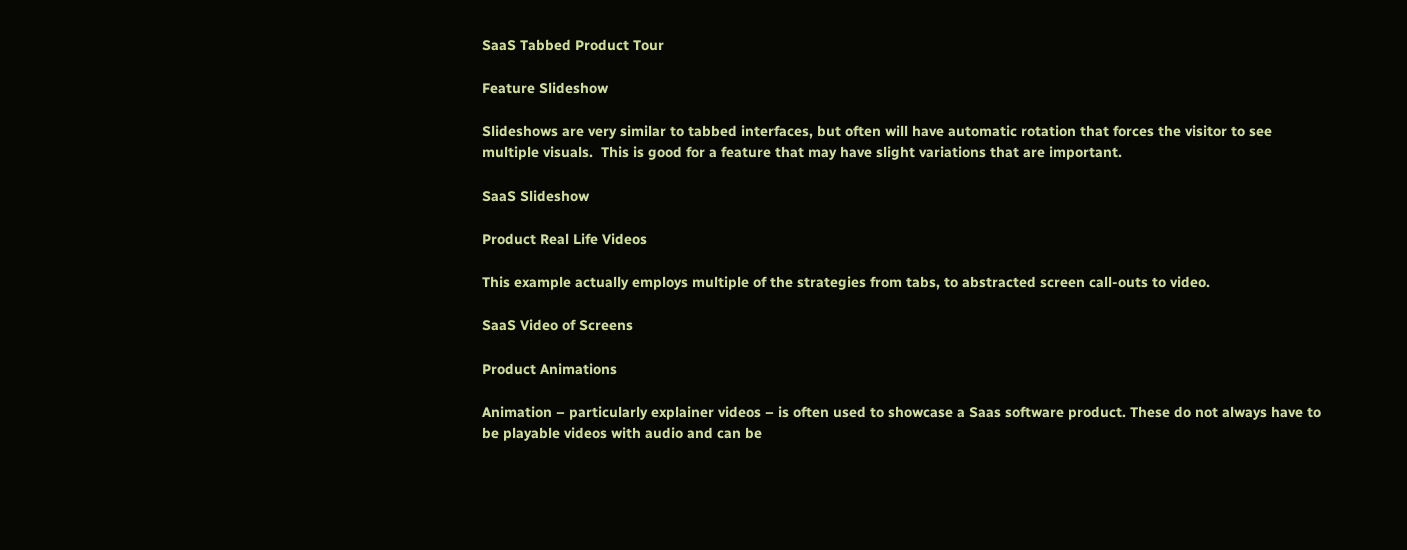SaaS Tabbed Product Tour

Feature Slideshow

Slideshows are very similar to tabbed interfaces, but often will have automatic rotation that forces the visitor to see multiple visuals.  This is good for a feature that may have slight variations that are important.

SaaS Slideshow

Product Real Life Videos

This example actually employs multiple of the strategies from tabs, to abstracted screen call-outs to video.

SaaS Video of Screens

Product Animations

Animation – particularly explainer videos – is often used to showcase a Saas software product. These do not always have to be playable videos with audio and can be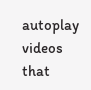autoplay videos that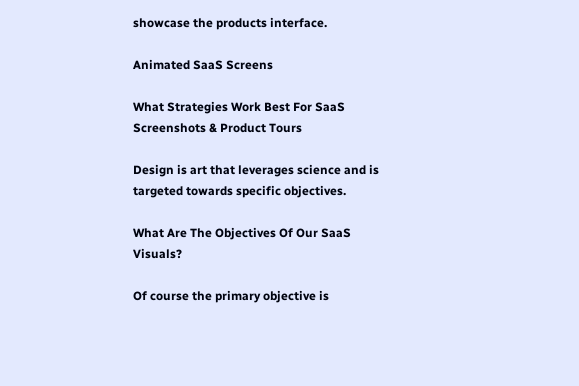showcase the products interface.

Animated SaaS Screens

What Strategies Work Best For SaaS Screenshots & Product Tours

Design is art that leverages science and is targeted towards specific objectives.

What Are The Objectives Of Our SaaS Visuals?

Of course the primary objective is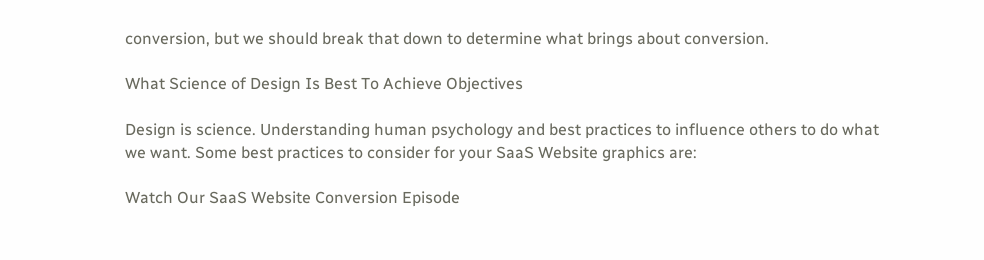conversion, but we should break that down to determine what brings about conversion.

What Science of Design Is Best To Achieve Objectives

Design is science. Understanding human psychology and best practices to influence others to do what we want. Some best practices to consider for your SaaS Website graphics are:

Watch Our SaaS Website Conversion Episode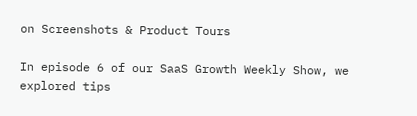on Screenshots & Product Tours

In episode 6 of our SaaS Growth Weekly Show, we explored tips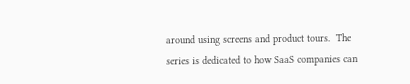around using screens and product tours.  The series is dedicated to how SaaS companies can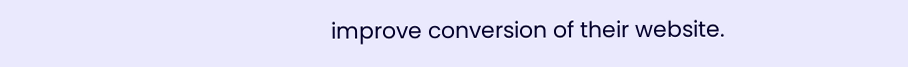improve conversion of their website.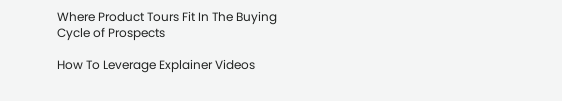Where Product Tours Fit In The Buying Cycle of Prospects

How To Leverage Explainer Videos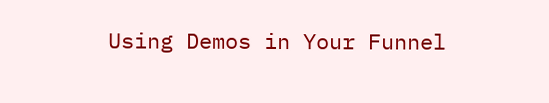Using Demos in Your Funnel